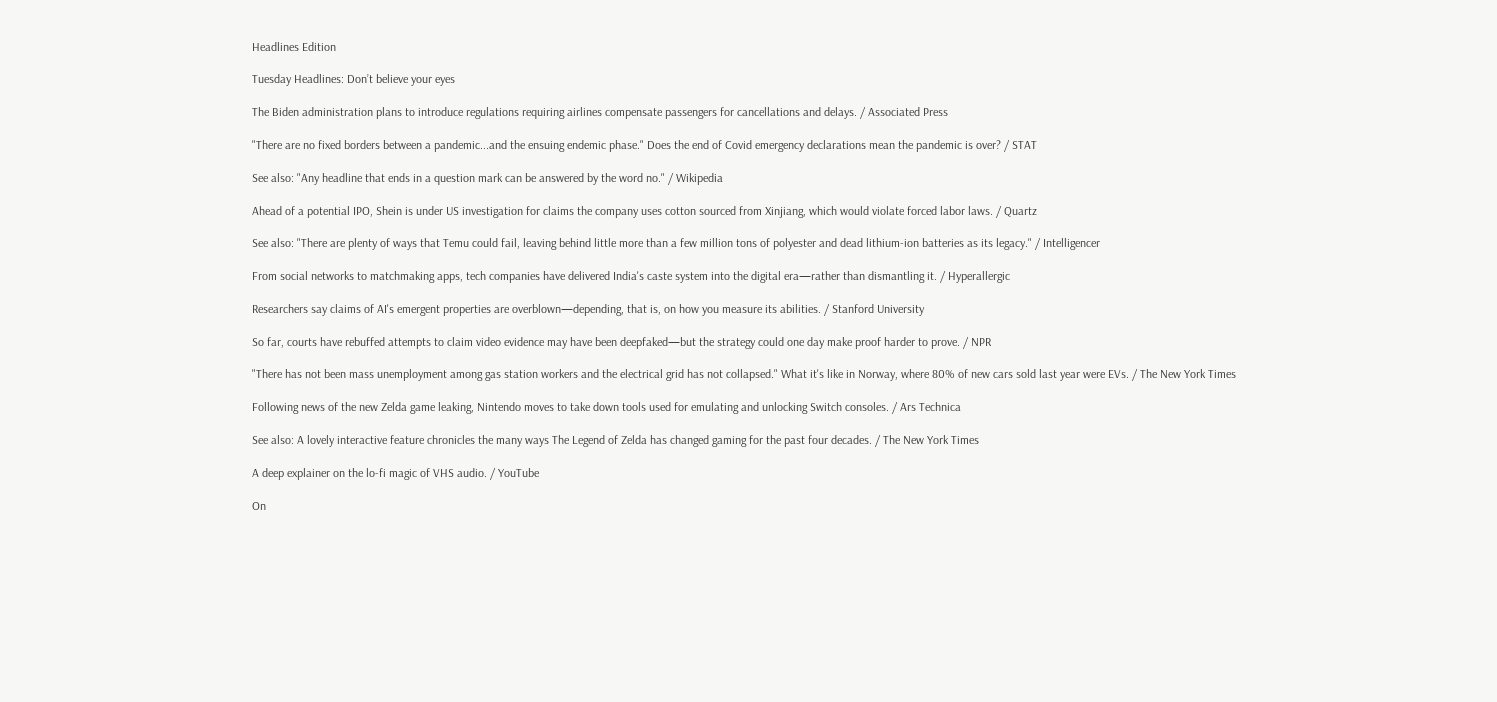Headlines Edition

Tuesday Headlines: Don’t believe your eyes

The Biden administration plans to introduce regulations requiring airlines compensate passengers for cancellations and delays. / Associated Press

"There are no fixed borders between a pandemic...and the ensuing endemic phase." Does the end of Covid emergency declarations mean the pandemic is over? / STAT

See also: "Any headline that ends in a question mark can be answered by the word no." / Wikipedia

Ahead of a potential IPO, Shein is under US investigation for claims the company uses cotton sourced from Xinjiang, which would violate forced labor laws. / Quartz

See also: "There are plenty of ways that Temu could fail, leaving behind little more than a few million tons of polyester and dead lithium-ion batteries as its legacy." / Intelligencer

From social networks to matchmaking apps, tech companies have delivered India's caste system into the digital era—rather than dismantling it. / Hyperallergic

Researchers say claims of AI's emergent properties are overblown—depending, that is, on how you measure its abilities. / Stanford University

So far, courts have rebuffed attempts to claim video evidence may have been deepfaked—but the strategy could one day make proof harder to prove. / NPR

"There has not been mass unemployment among gas station workers and the electrical grid has not collapsed." What it's like in Norway, where 80% of new cars sold last year were EVs. / The New York Times

Following news of the new Zelda game leaking, Nintendo moves to take down tools used for emulating and unlocking Switch consoles. / Ars Technica

See also: A lovely interactive feature chronicles the many ways The Legend of Zelda has changed gaming for the past four decades. / The New York Times

A deep explainer on the lo-fi magic of VHS audio. / YouTube

On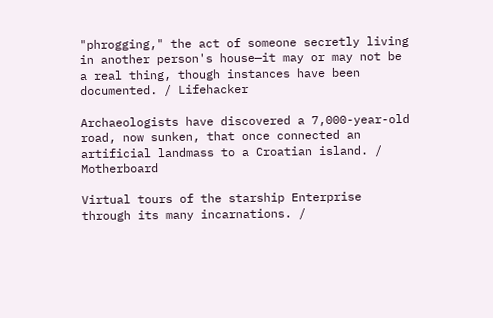"phrogging," the act of someone secretly living in another person's house—it may or may not be a real thing, though instances have been documented. / Lifehacker

Archaeologists have discovered a 7,000-year-old road, now sunken, that once connected an artificial landmass to a Croatian island. / Motherboard

Virtual tours of the starship Enterprise through its many incarnations. /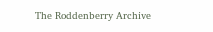The Roddenberry Archive